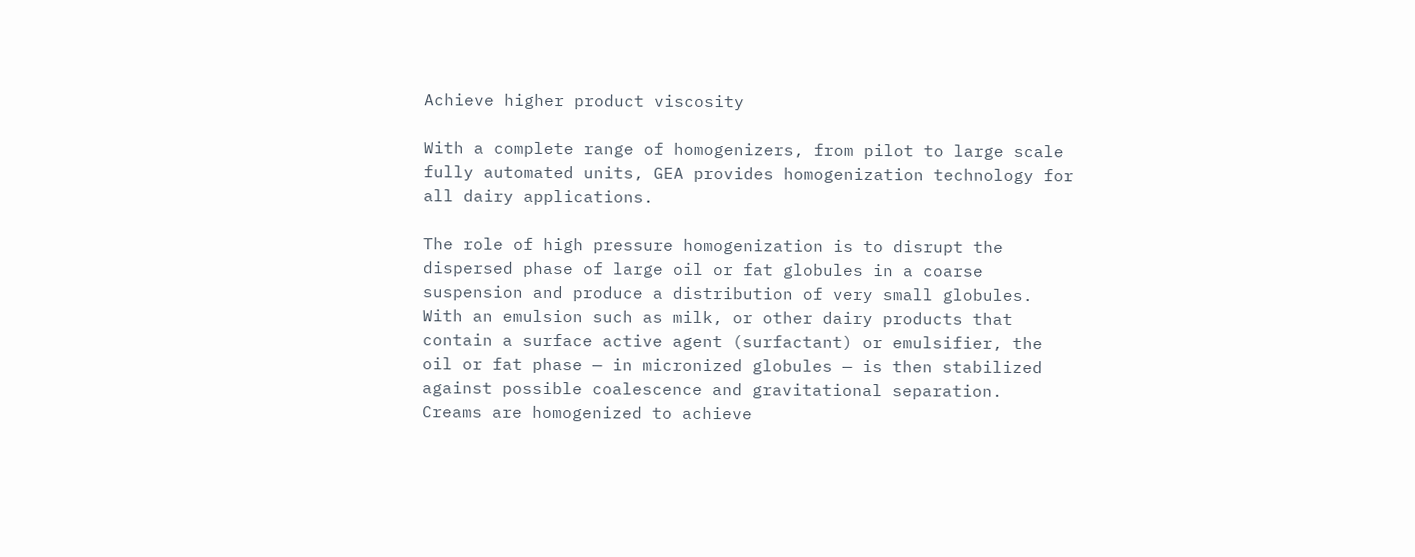Achieve higher product viscosity

With a complete range of homogenizers, from pilot to large scale fully automated units, GEA provides homogenization technology for all dairy applications.

The role of high pressure homogenization is to disrupt the dispersed phase of large oil or fat globules in a coarse suspension and produce a distribution of very small globules. With an emulsion such as milk, or other dairy products that contain a surface active agent (surfactant) or emulsifier, the oil or fat phase — in micronized globules — is then stabilized against possible coalescence and gravitational separation.
Creams are homogenized to achieve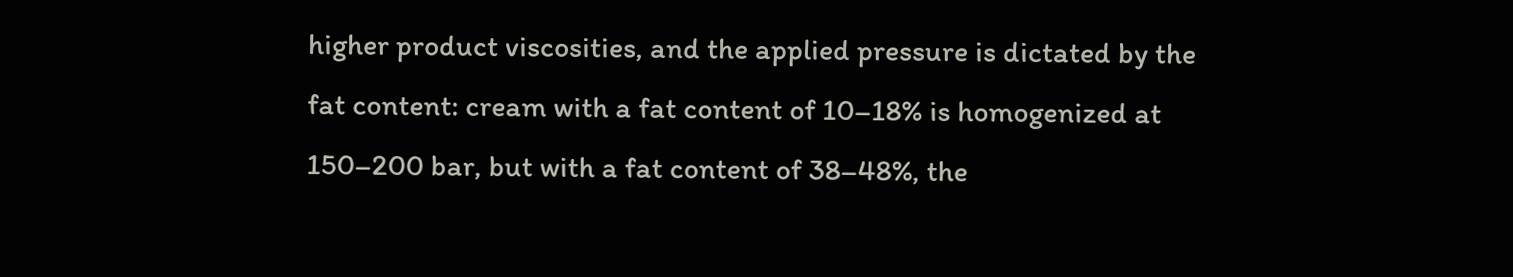higher product viscosities, and the applied pressure is dictated by the fat content: cream with a fat content of 10–18% is homogenized at 150–200 bar, but with a fat content of 38–48%, the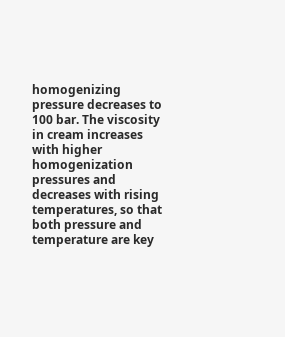homogenizing pressure decreases to 100 bar. The viscosity in cream increases with higher homogenization pressures and decreases with rising temperatures, so that both pressure and temperature are key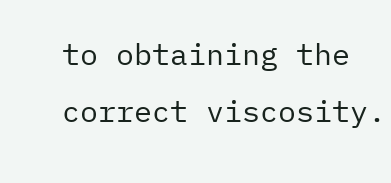to obtaining the correct viscosity.